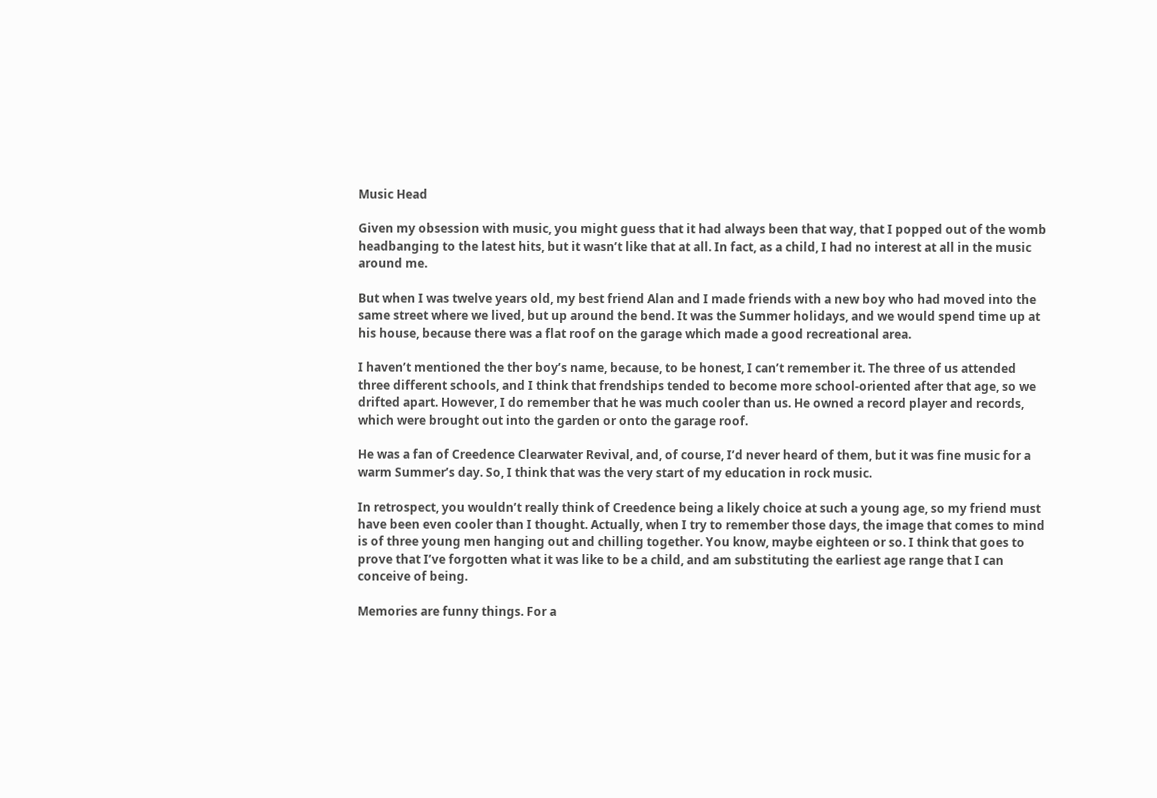Music Head

Given my obsession with music, you might guess that it had always been that way, that I popped out of the womb headbanging to the latest hits, but it wasn’t like that at all. In fact, as a child, I had no interest at all in the music around me.

But when I was twelve years old, my best friend Alan and I made friends with a new boy who had moved into the same street where we lived, but up around the bend. It was the Summer holidays, and we would spend time up at his house, because there was a flat roof on the garage which made a good recreational area.

I haven’t mentioned the ther boy’s name, because, to be honest, I can’t remember it. The three of us attended three different schools, and I think that frendships tended to become more school-oriented after that age, so we drifted apart. However, I do remember that he was much cooler than us. He owned a record player and records, which were brought out into the garden or onto the garage roof.

He was a fan of Creedence Clearwater Revival, and, of course, I’d never heard of them, but it was fine music for a warm Summer’s day. So, I think that was the very start of my education in rock music.

In retrospect, you wouldn’t really think of Creedence being a likely choice at such a young age, so my friend must have been even cooler than I thought. Actually, when I try to remember those days, the image that comes to mind is of three young men hanging out and chilling together. You know, maybe eighteen or so. I think that goes to prove that I’ve forgotten what it was like to be a child, and am substituting the earliest age range that I can conceive of being.

Memories are funny things. For a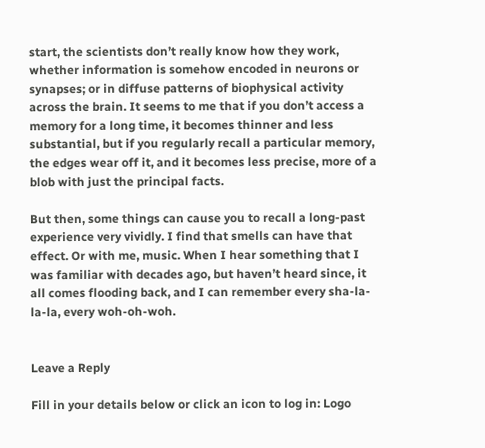start, the scientists don’t really know how they work, whether information is somehow encoded in neurons or synapses; or in diffuse patterns of biophysical activity across the brain. It seems to me that if you don’t access a memory for a long time, it becomes thinner and less substantial, but if you regularly recall a particular memory, the edges wear off it, and it becomes less precise, more of a blob with just the principal facts.

But then, some things can cause you to recall a long-past experience very vividly. I find that smells can have that effect. Or with me, music. When I hear something that I was familiar with decades ago, but haven’t heard since, it all comes flooding back, and I can remember every sha-la-la-la, every woh-oh-woh.


Leave a Reply

Fill in your details below or click an icon to log in: Logo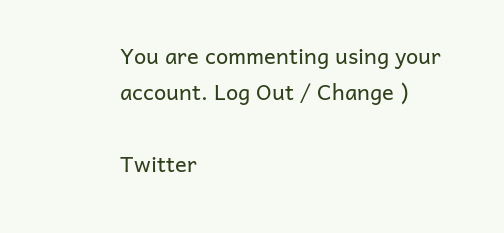You are commenting using your account. Log Out / Change )

Twitter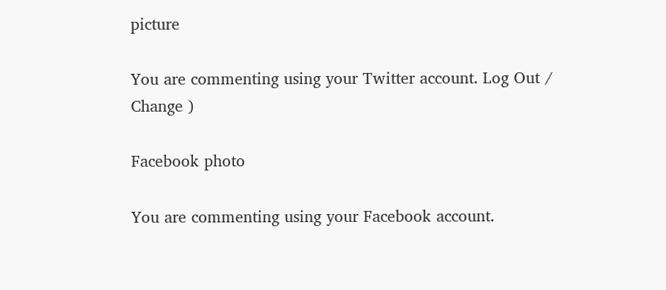picture

You are commenting using your Twitter account. Log Out / Change )

Facebook photo

You are commenting using your Facebook account.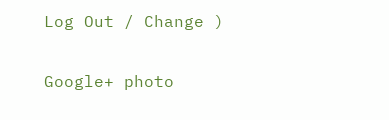Log Out / Change )

Google+ photo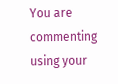You are commenting using your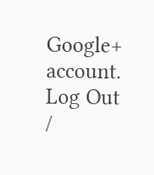Google+ account. Log Out /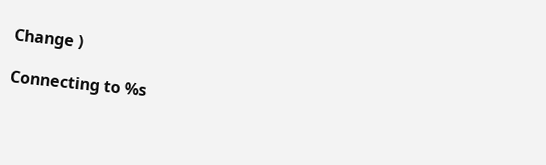Change )

Connecting to %s